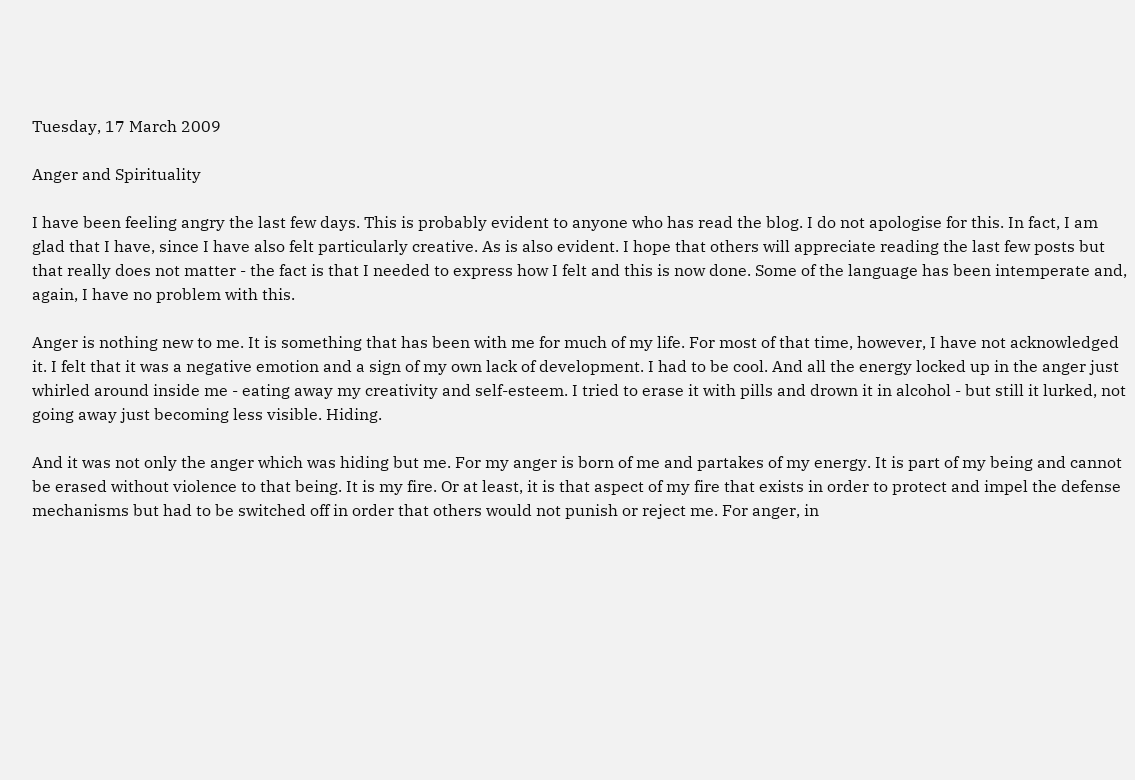Tuesday, 17 March 2009

Anger and Spirituality

I have been feeling angry the last few days. This is probably evident to anyone who has read the blog. I do not apologise for this. In fact, I am glad that I have, since I have also felt particularly creative. As is also evident. I hope that others will appreciate reading the last few posts but that really does not matter - the fact is that I needed to express how I felt and this is now done. Some of the language has been intemperate and, again, I have no problem with this.

Anger is nothing new to me. It is something that has been with me for much of my life. For most of that time, however, I have not acknowledged it. I felt that it was a negative emotion and a sign of my own lack of development. I had to be cool. And all the energy locked up in the anger just whirled around inside me - eating away my creativity and self-esteem. I tried to erase it with pills and drown it in alcohol - but still it lurked, not going away just becoming less visible. Hiding.

And it was not only the anger which was hiding but me. For my anger is born of me and partakes of my energy. It is part of my being and cannot be erased without violence to that being. It is my fire. Or at least, it is that aspect of my fire that exists in order to protect and impel the defense mechanisms but had to be switched off in order that others would not punish or reject me. For anger, in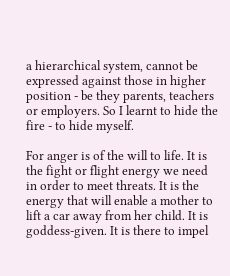a hierarchical system, cannot be expressed against those in higher position - be they parents, teachers or employers. So I learnt to hide the fire - to hide myself.

For anger is of the will to life. It is the fight or flight energy we need in order to meet threats. It is the energy that will enable a mother to lift a car away from her child. It is goddess-given. It is there to impel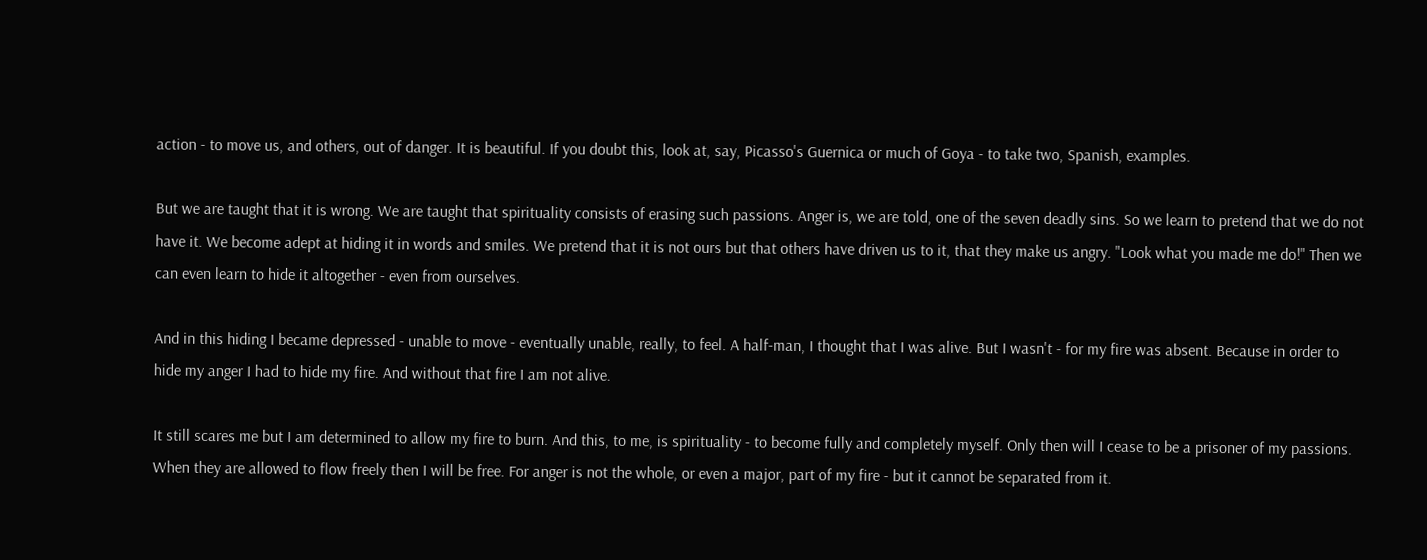action - to move us, and others, out of danger. It is beautiful. If you doubt this, look at, say, Picasso's Guernica or much of Goya - to take two, Spanish, examples.

But we are taught that it is wrong. We are taught that spirituality consists of erasing such passions. Anger is, we are told, one of the seven deadly sins. So we learn to pretend that we do not have it. We become adept at hiding it in words and smiles. We pretend that it is not ours but that others have driven us to it, that they make us angry. "Look what you made me do!" Then we can even learn to hide it altogether - even from ourselves.

And in this hiding I became depressed - unable to move - eventually unable, really, to feel. A half-man, I thought that I was alive. But I wasn't - for my fire was absent. Because in order to hide my anger I had to hide my fire. And without that fire I am not alive.

It still scares me but I am determined to allow my fire to burn. And this, to me, is spirituality - to become fully and completely myself. Only then will I cease to be a prisoner of my passions. When they are allowed to flow freely then I will be free. For anger is not the whole, or even a major, part of my fire - but it cannot be separated from it.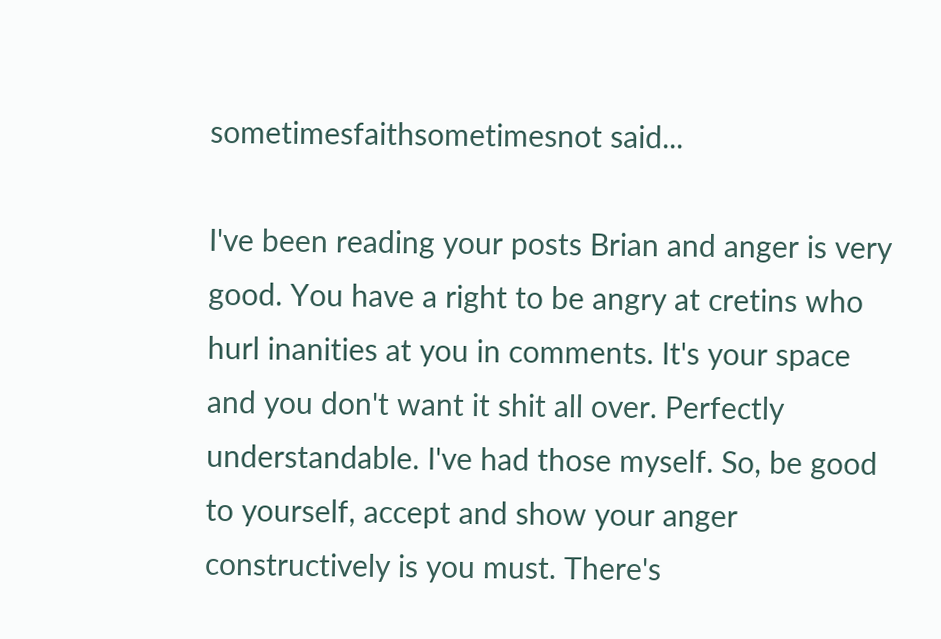sometimesfaithsometimesnot said...

I've been reading your posts Brian and anger is very good. You have a right to be angry at cretins who hurl inanities at you in comments. It's your space and you don't want it shit all over. Perfectly understandable. I've had those myself. So, be good to yourself, accept and show your anger constructively is you must. There's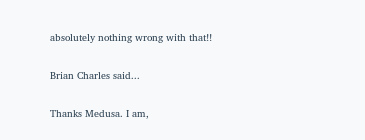absolutely nothing wrong with that!!

Brian Charles said...

Thanks Medusa. I am,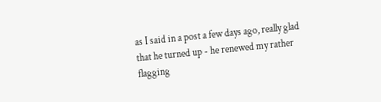as I said in a post a few days ago, really glad that he turned up - he renewed my rather flagging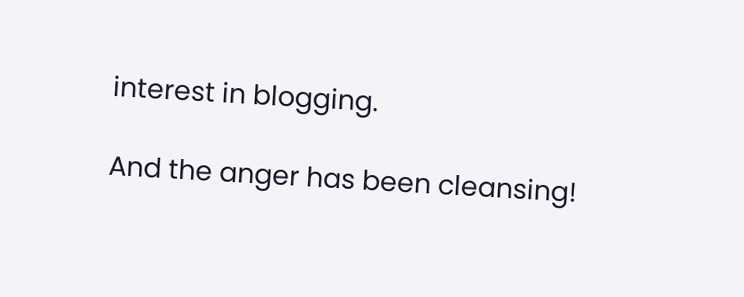interest in blogging.

And the anger has been cleansing!